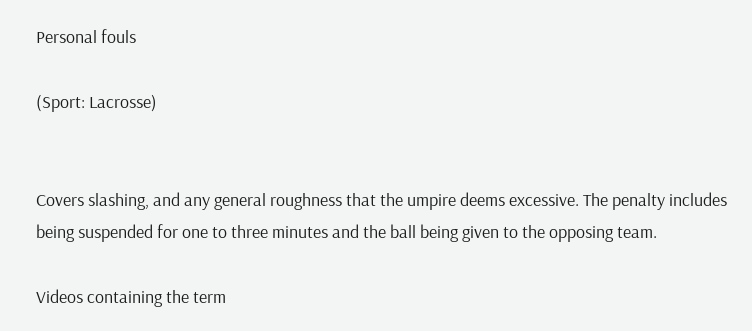Personal fouls

(Sport: Lacrosse)


Covers slashing, and any general roughness that the umpire deems excessive. The penalty includes being suspended for one to three minutes and the ball being given to the opposing team.

Videos containing the term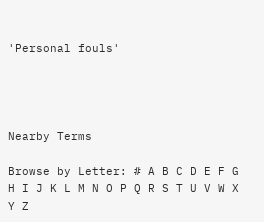'Personal fouls'




Nearby Terms

Browse by Letter: # A B C D E F G H I J K L M N O P Q R S T U V W X Y Z